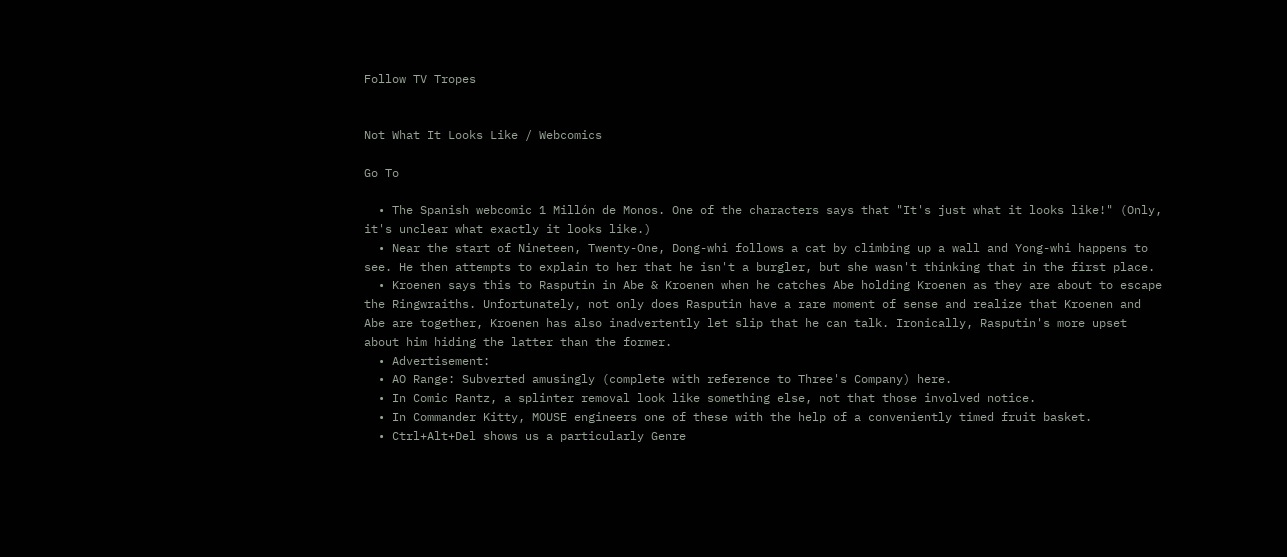Follow TV Tropes


Not What It Looks Like / Webcomics

Go To

  • The Spanish webcomic 1 Millón de Monos. One of the characters says that "It's just what it looks like!" (Only, it's unclear what exactly it looks like.)
  • Near the start of Nineteen, Twenty-One, Dong-whi follows a cat by climbing up a wall and Yong-whi happens to see. He then attempts to explain to her that he isn't a burgler, but she wasn't thinking that in the first place.
  • Kroenen says this to Rasputin in Abe & Kroenen when he catches Abe holding Kroenen as they are about to escape the Ringwraiths. Unfortunately, not only does Rasputin have a rare moment of sense and realize that Kroenen and Abe are together, Kroenen has also inadvertently let slip that he can talk. Ironically, Rasputin's more upset about him hiding the latter than the former.
  • Advertisement:
  • AO Range: Subverted amusingly (complete with reference to Three's Company) here.
  • In Comic Rantz, a splinter removal look like something else, not that those involved notice.
  • In Commander Kitty, MOUSE engineers one of these with the help of a conveniently timed fruit basket.
  • Ctrl+Alt+Del shows us a particularly Genre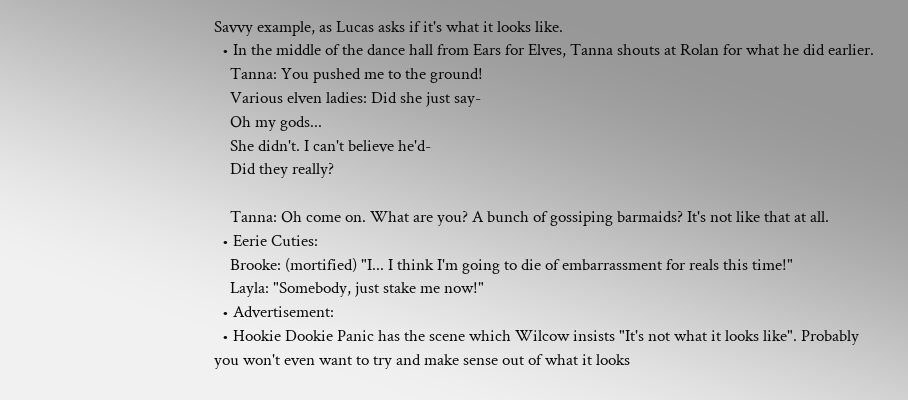Savvy example, as Lucas asks if it's what it looks like.
  • In the middle of the dance hall from Ears for Elves, Tanna shouts at Rolan for what he did earlier.
    Tanna: You pushed me to the ground!
    Various elven ladies: Did she just say-
    Oh my gods...
    She didn't. I can't believe he'd-
    Did they really?

    Tanna: Oh come on. What are you? A bunch of gossiping barmaids? It's not like that at all.
  • Eerie Cuties:
    Brooke: (mortified) "I... I think I'm going to die of embarrassment for reals this time!"
    Layla: "Somebody, just stake me now!"
  • Advertisement:
  • Hookie Dookie Panic has the scene which Wilcow insists "It's not what it looks like". Probably you won't even want to try and make sense out of what it looks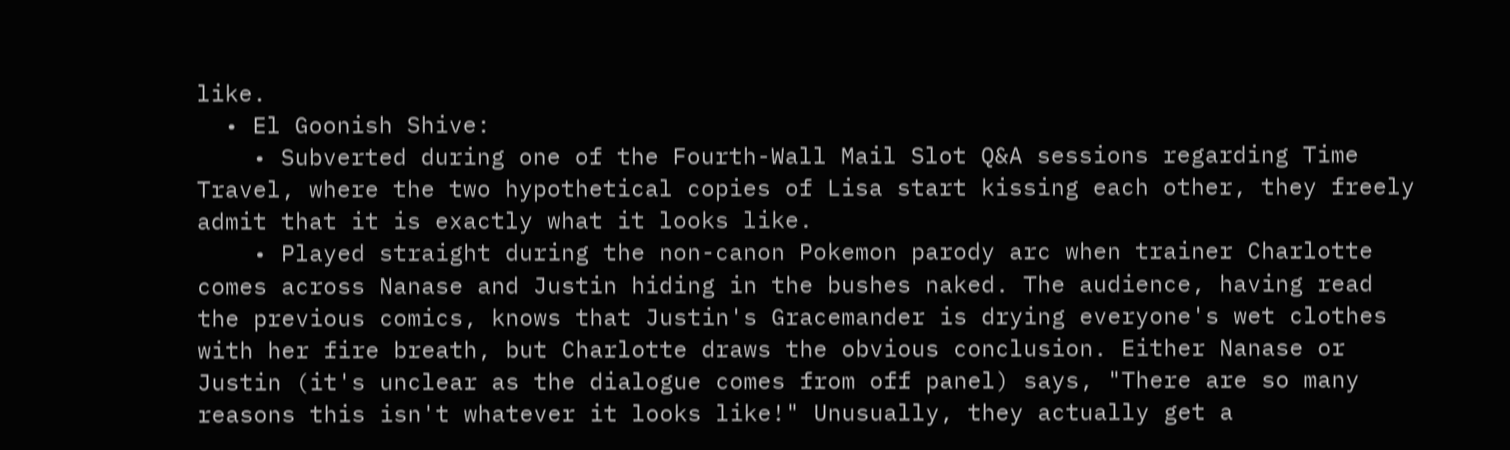like.
  • El Goonish Shive:
    • Subverted during one of the Fourth-Wall Mail Slot Q&A sessions regarding Time Travel, where the two hypothetical copies of Lisa start kissing each other, they freely admit that it is exactly what it looks like.
    • Played straight during the non-canon Pokemon parody arc when trainer Charlotte comes across Nanase and Justin hiding in the bushes naked. The audience, having read the previous comics, knows that Justin's Gracemander is drying everyone's wet clothes with her fire breath, but Charlotte draws the obvious conclusion. Either Nanase or Justin (it's unclear as the dialogue comes from off panel) says, "There are so many reasons this isn't whatever it looks like!" Unusually, they actually get a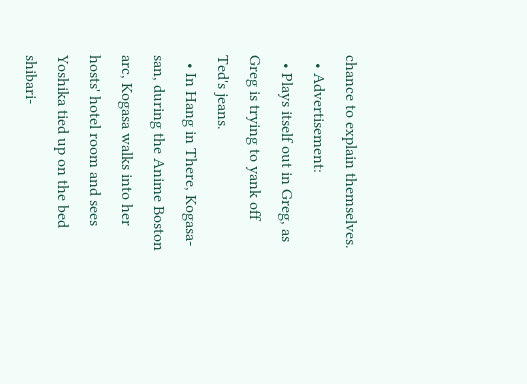chance to explain themselves.
  • Advertisement:
  • Plays itself out in Greg, as Greg is trying to yank off Ted's jeans.
  • In Hang in There, Kogasa-san, during the Anime Boston arc, Kogasa walks into her hosts' hotel room and sees Yoshika tied up on the bed shibari-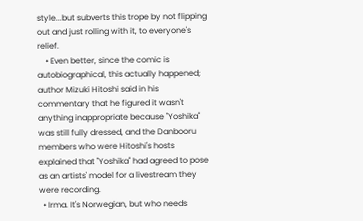style...but subverts this trope by not flipping out and just rolling with it, to everyone's relief.
    • Even better, since the comic is autobiographical, this actually happened; author Mizuki Hitoshi said in his commentary that he figured it wasn't anything inappropriate because "Yoshika" was still fully dressed, and the Danbooru members who were Hitoshi's hosts explained that "Yoshika" had agreed to pose as an artists' model for a livestream they were recording.
  • Irma. It's Norwegian, but who needs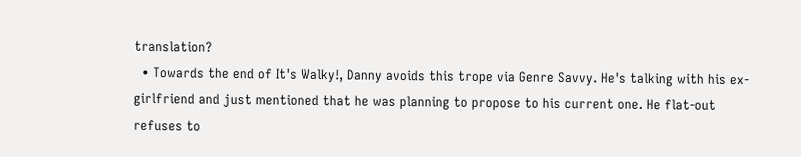translation?
  • Towards the end of It's Walky!, Danny avoids this trope via Genre Savvy. He's talking with his ex-girlfriend and just mentioned that he was planning to propose to his current one. He flat-out refuses to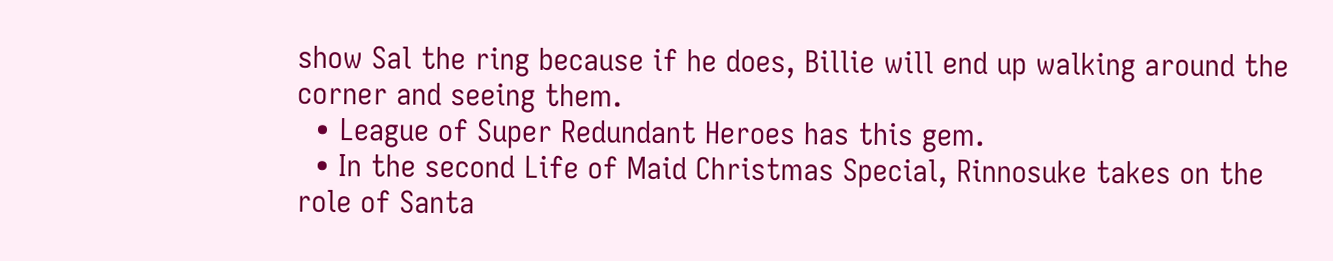show Sal the ring because if he does, Billie will end up walking around the corner and seeing them.
  • League of Super Redundant Heroes has this gem.
  • In the second Life of Maid Christmas Special, Rinnosuke takes on the role of Santa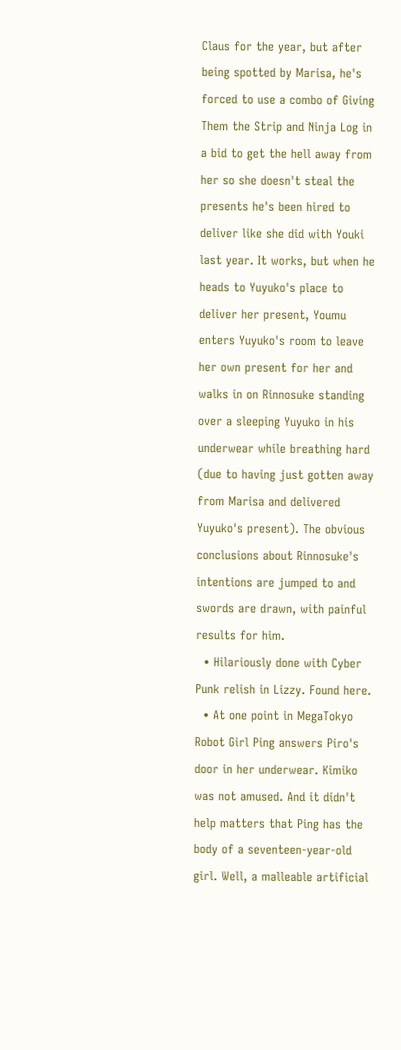Claus for the year, but after being spotted by Marisa, he's forced to use a combo of Giving Them the Strip and Ninja Log in a bid to get the hell away from her so she doesn't steal the presents he's been hired to deliver like she did with Youki last year. It works, but when he heads to Yuyuko's place to deliver her present, Youmu enters Yuyuko's room to leave her own present for her and walks in on Rinnosuke standing over a sleeping Yuyuko in his underwear while breathing hard (due to having just gotten away from Marisa and delivered Yuyuko's present). The obvious conclusions about Rinnosuke's intentions are jumped to and swords are drawn, with painful results for him.
  • Hilariously done with Cyber Punk relish in Lizzy. Found here.
  • At one point in MegaTokyo Robot Girl Ping answers Piro's door in her underwear. Kimiko was not amused. And it didn't help matters that Ping has the body of a seventeen-year-old girl. Well, a malleable artificial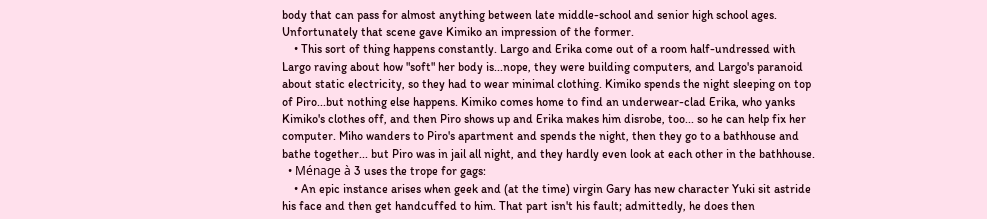body that can pass for almost anything between late middle-school and senior high school ages. Unfortunately that scene gave Kimiko an impression of the former.
    • This sort of thing happens constantly. Largo and Erika come out of a room half-undressed with Largo raving about how "soft" her body is...nope, they were building computers, and Largo's paranoid about static electricity, so they had to wear minimal clothing. Kimiko spends the night sleeping on top of Piro...but nothing else happens. Kimiko comes home to find an underwear-clad Erika, who yanks Kimiko's clothes off, and then Piro shows up and Erika makes him disrobe, too... so he can help fix her computer. Miho wanders to Piro's apartment and spends the night, then they go to a bathhouse and bathe together... but Piro was in jail all night, and they hardly even look at each other in the bathhouse.
  • Ménage à 3 uses the trope for gags:
    • An epic instance arises when geek and (at the time) virgin Gary has new character Yuki sit astride his face and then get handcuffed to him. That part isn't his fault; admittedly, he does then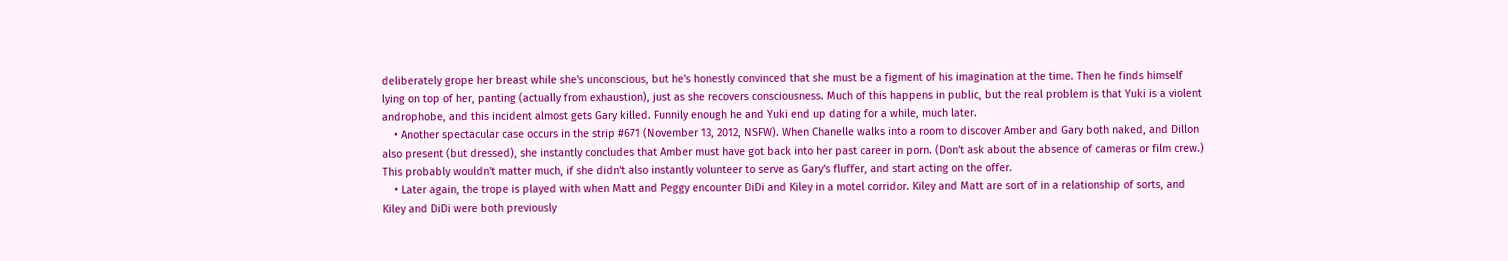deliberately grope her breast while she's unconscious, but he's honestly convinced that she must be a figment of his imagination at the time. Then he finds himself lying on top of her, panting (actually from exhaustion), just as she recovers consciousness. Much of this happens in public, but the real problem is that Yuki is a violent androphobe, and this incident almost gets Gary killed. Funnily enough he and Yuki end up dating for a while, much later.
    • Another spectacular case occurs in the strip #671 (November 13, 2012, NSFW). When Chanelle walks into a room to discover Amber and Gary both naked, and Dillon also present (but dressed), she instantly concludes that Amber must have got back into her past career in porn. (Don't ask about the absence of cameras or film crew.) This probably wouldn't matter much, if she didn't also instantly volunteer to serve as Gary's fluffer, and start acting on the offer.
    • Later again, the trope is played with when Matt and Peggy encounter DiDi and Kiley in a motel corridor. Kiley and Matt are sort of in a relationship of sorts, and Kiley and DiDi were both previously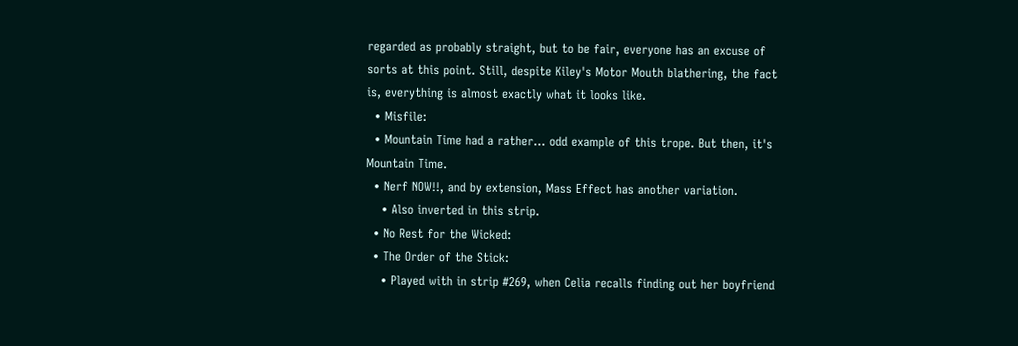regarded as probably straight, but to be fair, everyone has an excuse of sorts at this point. Still, despite Kiley's Motor Mouth blathering, the fact is, everything is almost exactly what it looks like.
  • Misfile:
  • Mountain Time had a rather... odd example of this trope. But then, it's Mountain Time.
  • Nerf NOW!!, and by extension, Mass Effect has another variation.
    • Also inverted in this strip.
  • No Rest for the Wicked:
  • The Order of the Stick:
    • Played with in strip #269, when Celia recalls finding out her boyfriend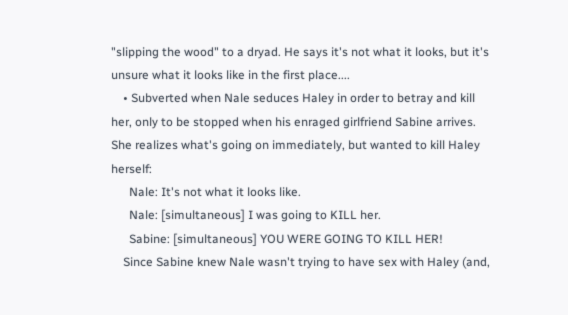"slipping the wood" to a dryad. He says it's not what it looks, but it's unsure what it looks like in the first place....
    • Subverted when Nale seduces Haley in order to betray and kill her, only to be stopped when his enraged girlfriend Sabine arrives. She realizes what's going on immediately, but wanted to kill Haley herself:
      Nale: It's not what it looks like.
      Nale: [simultaneous] I was going to KILL her.
      Sabine: [simultaneous] YOU WERE GOING TO KILL HER!
    Since Sabine knew Nale wasn't trying to have sex with Haley (and,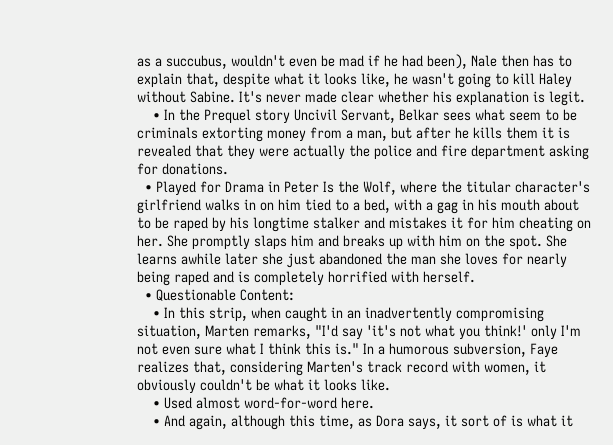as a succubus, wouldn't even be mad if he had been), Nale then has to explain that, despite what it looks like, he wasn't going to kill Haley without Sabine. It's never made clear whether his explanation is legit.
    • In the Prequel story Uncivil Servant, Belkar sees what seem to be criminals extorting money from a man, but after he kills them it is revealed that they were actually the police and fire department asking for donations.
  • Played for Drama in Peter Is the Wolf, where the titular character's girlfriend walks in on him tied to a bed, with a gag in his mouth about to be raped by his longtime stalker and mistakes it for him cheating on her. She promptly slaps him and breaks up with him on the spot. She learns awhile later she just abandoned the man she loves for nearly being raped and is completely horrified with herself.
  • Questionable Content:
    • In this strip, when caught in an inadvertently compromising situation, Marten remarks, "I'd say 'it's not what you think!' only I'm not even sure what I think this is." In a humorous subversion, Faye realizes that, considering Marten's track record with women, it obviously couldn't be what it looks like.
    • Used almost word-for-word here.
    • And again, although this time, as Dora says, it sort of is what it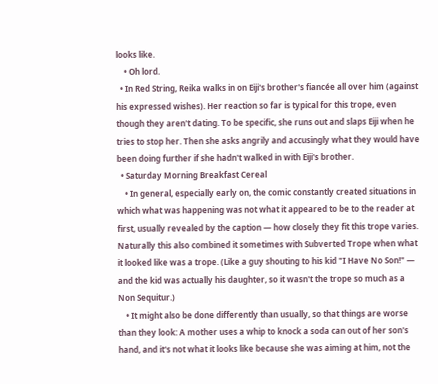looks like.
    • Oh lord.
  • In Red String, Reika walks in on Eiji's brother's fiancée all over him (against his expressed wishes). Her reaction so far is typical for this trope, even though they aren't dating. To be specific, she runs out and slaps Eiji when he tries to stop her. Then she asks angrily and accusingly what they would have been doing further if she hadn't walked in with Eiji's brother.
  • Saturday Morning Breakfast Cereal
    • In general, especially early on, the comic constantly created situations in which what was happening was not what it appeared to be to the reader at first, usually revealed by the caption — how closely they fit this trope varies. Naturally this also combined it sometimes with Subverted Trope when what it looked like was a trope. (Like a guy shouting to his kid "I Have No Son!" — and the kid was actually his daughter, so it wasn't the trope so much as a Non Sequitur.)
    • It might also be done differently than usually, so that things are worse than they look: A mother uses a whip to knock a soda can out of her son's hand, and it's not what it looks like because she was aiming at him, not the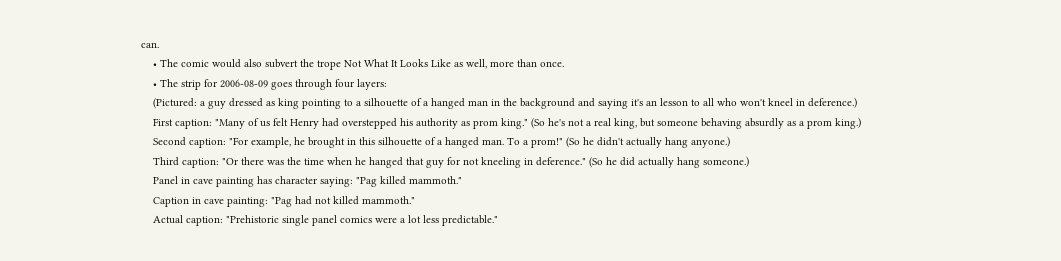can.
    • The comic would also subvert the trope Not What It Looks Like as well, more than once.
    • The strip for 2006-08-09 goes through four layers:
    (Pictured: a guy dressed as king pointing to a silhouette of a hanged man in the background and saying it's an lesson to all who won't kneel in deference.)
    First caption: "Many of us felt Henry had overstepped his authority as prom king." (So he's not a real king, but someone behaving absurdly as a prom king.)
    Second caption: "For example, he brought in this silhouette of a hanged man. To a prom!" (So he didn't actually hang anyone.)
    Third caption: "Or there was the time when he hanged that guy for not kneeling in deference." (So he did actually hang someone.)
    Panel in cave painting has character saying: "Pag killed mammoth."
    Caption in cave painting: "Pag had not killed mammoth."
    Actual caption: "Prehistoric single panel comics were a lot less predictable."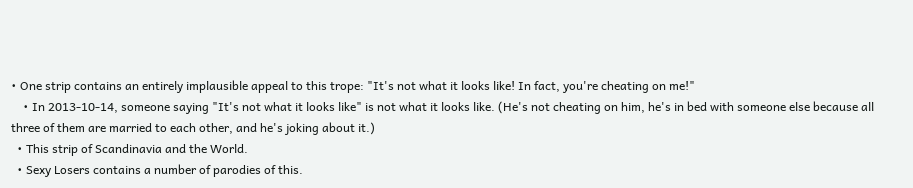• One strip contains an entirely implausible appeal to this trope: "It's not what it looks like! In fact, you're cheating on me!"
    • In 2013-10-14, someone saying "It's not what it looks like" is not what it looks like. (He's not cheating on him, he's in bed with someone else because all three of them are married to each other, and he's joking about it.)
  • This strip of Scandinavia and the World.
  • Sexy Losers contains a number of parodies of this.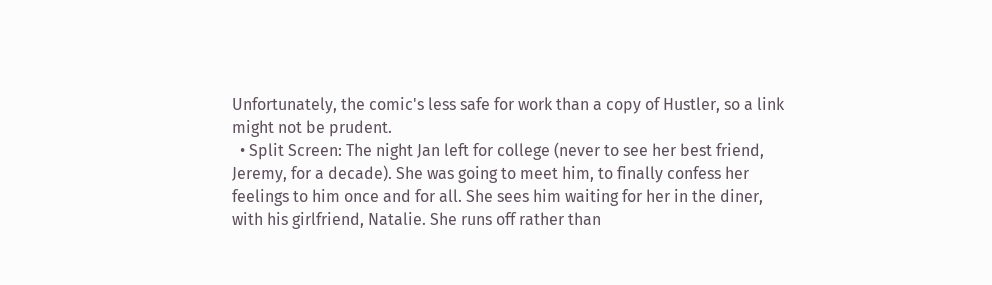Unfortunately, the comic's less safe for work than a copy of Hustler, so a link might not be prudent.
  • Split Screen: The night Jan left for college (never to see her best friend, Jeremy, for a decade). She was going to meet him, to finally confess her feelings to him once and for all. She sees him waiting for her in the diner, with his girlfriend, Natalie. She runs off rather than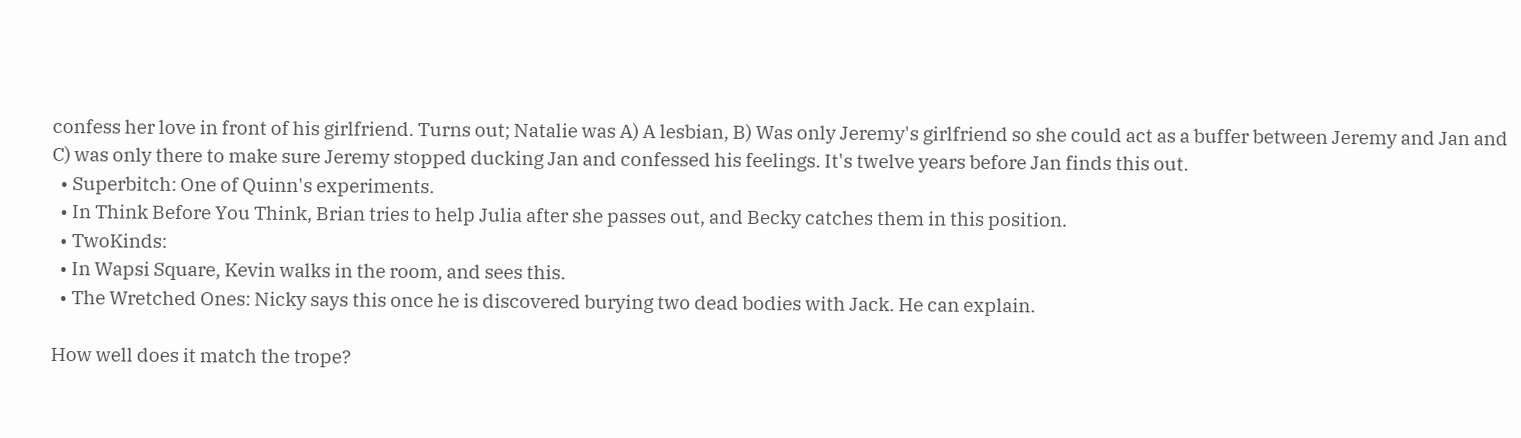confess her love in front of his girlfriend. Turns out; Natalie was A) A lesbian, B) Was only Jeremy's girlfriend so she could act as a buffer between Jeremy and Jan and C) was only there to make sure Jeremy stopped ducking Jan and confessed his feelings. It's twelve years before Jan finds this out.
  • Superbitch: One of Quinn's experiments.
  • In Think Before You Think, Brian tries to help Julia after she passes out, and Becky catches them in this position.
  • TwoKinds:
  • In Wapsi Square, Kevin walks in the room, and sees this.
  • The Wretched Ones: Nicky says this once he is discovered burying two dead bodies with Jack. He can explain.

How well does it match the trope?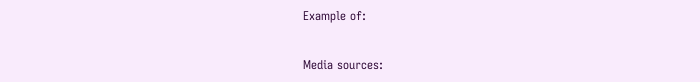Example of:


Media sources: